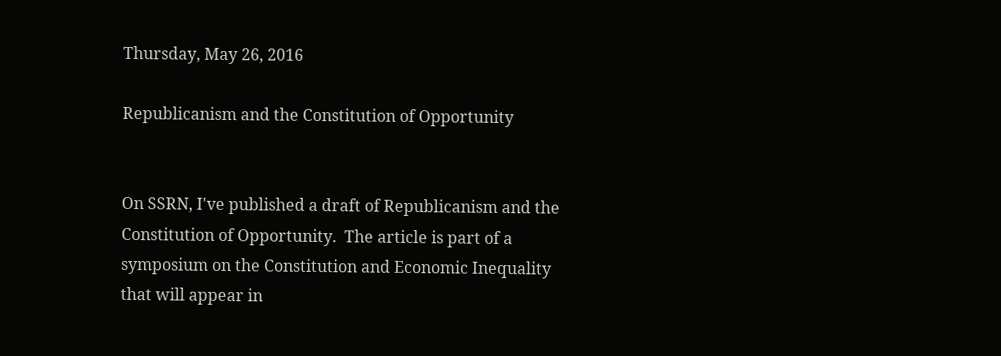Thursday, May 26, 2016

Republicanism and the Constitution of Opportunity


On SSRN, I've published a draft of Republicanism and the Constitution of Opportunity.  The article is part of a symposium on the Constitution and Economic Inequality that will appear in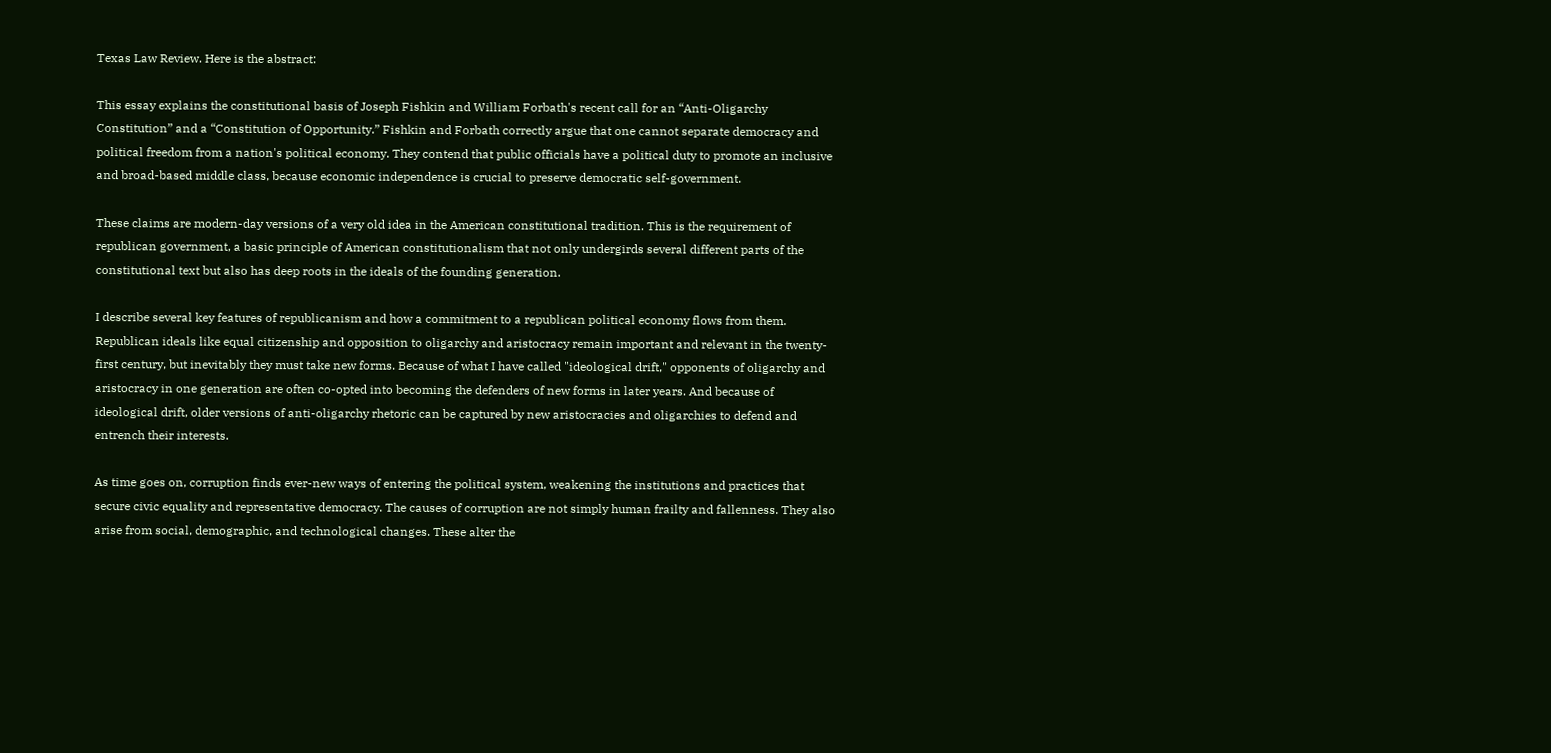Texas Law Review. Here is the abstract:

This essay explains the constitutional basis of Joseph Fishkin and William Forbath's recent call for an “Anti-Oligarchy Constitution” and a “Constitution of Opportunity.” Fishkin and Forbath correctly argue that one cannot separate democracy and political freedom from a nation's political economy. They contend that public officials have a political duty to promote an inclusive and broad-based middle class, because economic independence is crucial to preserve democratic self-government.

These claims are modern-day versions of a very old idea in the American constitutional tradition. This is the requirement of republican government, a basic principle of American constitutionalism that not only undergirds several different parts of the constitutional text but also has deep roots in the ideals of the founding generation.

I describe several key features of republicanism and how a commitment to a republican political economy flows from them. Republican ideals like equal citizenship and opposition to oligarchy and aristocracy remain important and relevant in the twenty-first century, but inevitably they must take new forms. Because of what I have called "ideological drift," opponents of oligarchy and aristocracy in one generation are often co-opted into becoming the defenders of new forms in later years. And because of ideological drift, older versions of anti-oligarchy rhetoric can be captured by new aristocracies and oligarchies to defend and entrench their interests.

As time goes on, corruption finds ever-new ways of entering the political system, weakening the institutions and practices that secure civic equality and representative democracy. The causes of corruption are not simply human frailty and fallenness. They also arise from social, demographic, and technological changes. These alter the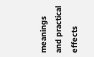meanings and practical effects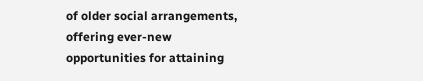of older social arrangements, offering ever-new opportunities for attaining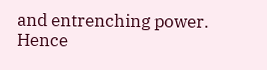and entrenching power. Hence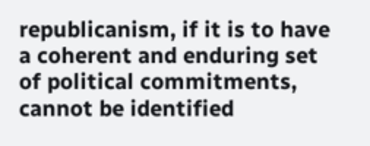republicanism, if it is to have a coherent and enduring set of political commitments, cannot be identified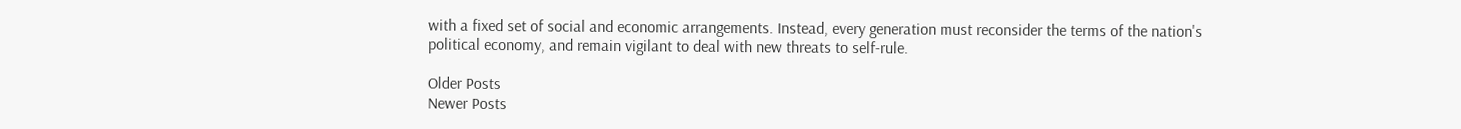with a fixed set of social and economic arrangements. Instead, every generation must reconsider the terms of the nation's political economy, and remain vigilant to deal with new threats to self-rule.

Older Posts
Newer Posts